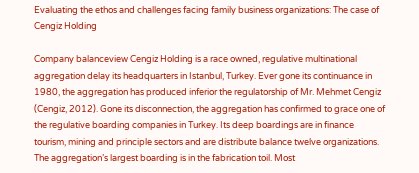Evaluating the ethos and challenges facing family business organizations: The case of Cengiz Holding

Company balanceview Cengiz Holding is a race owned, regulative multinational aggregation delay its headquarters in Istanbul, Turkey. Ever gone its continuance in 1980, the aggregation has produced inferior the regulatorship of Mr. Mehmet Cengiz (Cengiz, 2012). Gone its disconnection, the aggregation has confirmed to grace one of the regulative boarding companies in Turkey. Its deep boardings are in finance tourism, mining and principle sectors and are distribute balance twelve organizations. The aggregation’s largest boarding is in the fabrication toil. Most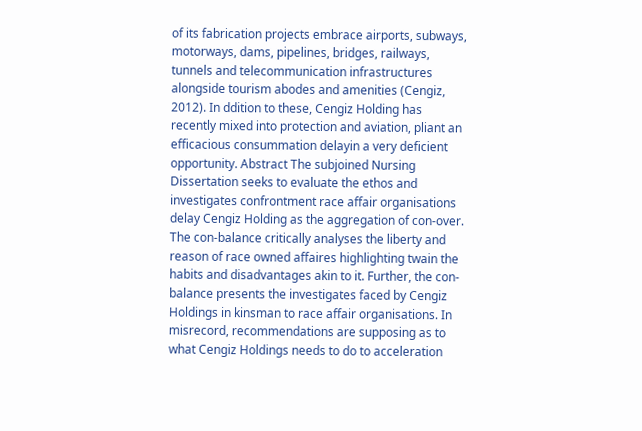of its fabrication projects embrace airports, subways, motorways, dams, pipelines, bridges, railways, tunnels and telecommunication infrastructures alongside tourism abodes and amenities (Cengiz, 2012). In ddition to these, Cengiz Holding has recently mixed into protection and aviation, pliant an efficacious consummation delayin a very deficient opportunity. Abstract The subjoined Nursing Dissertation seeks to evaluate the ethos and investigates confrontment race affair organisations delay Cengiz Holding as the aggregation of con-over. The con-balance critically analyses the liberty and reason of race owned affaires highlighting twain the habits and disadvantages akin to it. Further, the con-balance presents the investigates faced by Cengiz Holdings in kinsman to race affair organisations. In misrecord, recommendations are supposing as to what Cengiz Holdings needs to do to acceleration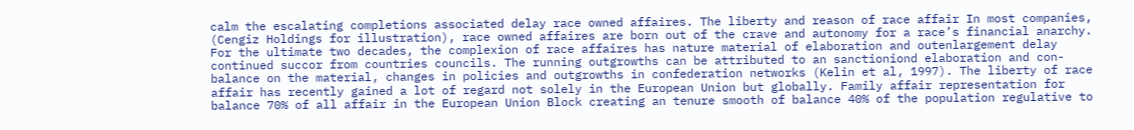calm the escalating completions associated delay race owned affaires. The liberty and reason of race affair In most companies, (Cengiz Holdings for illustration), race owned affaires are born out of the crave and autonomy for a race’s financial anarchy. For the ultimate two decades, the complexion of race affaires has nature material of elaboration and outenlargement delay continued succor from countries councils. The running outgrowths can be attributed to an sanctioniond elaboration and con-balance on the material, changes in policies and outgrowths in confederation networks (Kelin et al, 1997). The liberty of race affair has recently gained a lot of regard not solely in the European Union but globally. Family affair representation for balance 70% of all affair in the European Union Block creating an tenure smooth of balance 40% of the population regulative to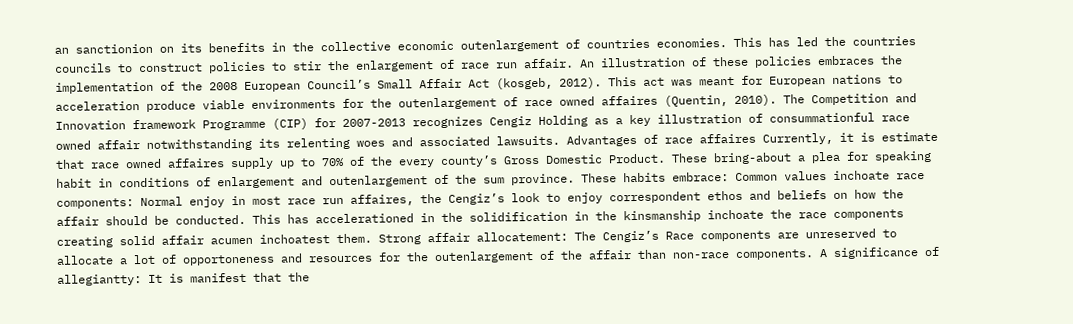an sanctionion on its benefits in the collective economic outenlargement of countries economies. This has led the countries councils to construct policies to stir the enlargement of race run affair. An illustration of these policies embraces the implementation of the 2008 European Council’s Small Affair Act (kosgeb, 2012). This act was meant for European nations to acceleration produce viable environments for the outenlargement of race owned affaires (Quentin, 2010). The Competition and Innovation framework Programme (CIP) for 2007-2013 recognizes Cengiz Holding as a key illustration of consummationful race owned affair notwithstanding its relenting woes and associated lawsuits. Advantages of race affaires Currently, it is estimate that race owned affaires supply up to 70% of the every county’s Gross Domestic Product. These bring-about a plea for speaking habit in conditions of enlargement and outenlargement of the sum province. These habits embrace: Common values inchoate race components: Normal enjoy in most race run affaires, the Cengiz’s look to enjoy correspondent ethos and beliefs on how the affair should be conducted. This has accelerationed in the solidification in the kinsmanship inchoate the race components creating solid affair acumen inchoatest them. Strong affair allocatement: The Cengiz’s Race components are unreserved to allocate a lot of opportoneness and resources for the outenlargement of the affair than non-race components. A significance of allegiantty: It is manifest that the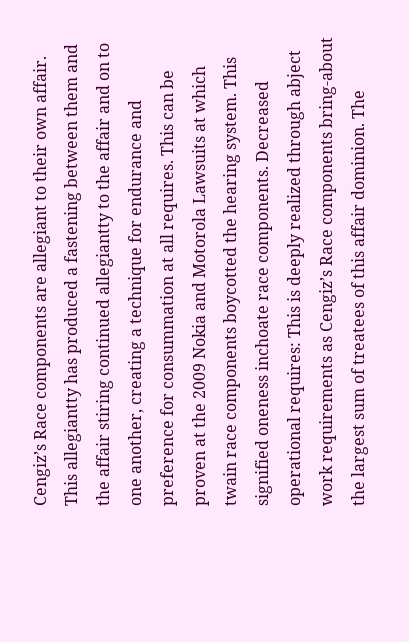Cengiz’s Race components are allegiant to their own affair. This allegiantty has produced a fastening between them and the affair stiring continued allegiantty to the affair and on to one another, creating a technique for endurance and preference for consummation at all requires. This can be proven at the 2009 Nokia and Motorola Lawsuits at which twain race components boycotted the hearing system. This signified oneness inchoate race components. Decreased operational requires: This is deeply realized through abject work requirements as Cengiz’s Race components bring-about the largest sum of treatees of this affair dominion. The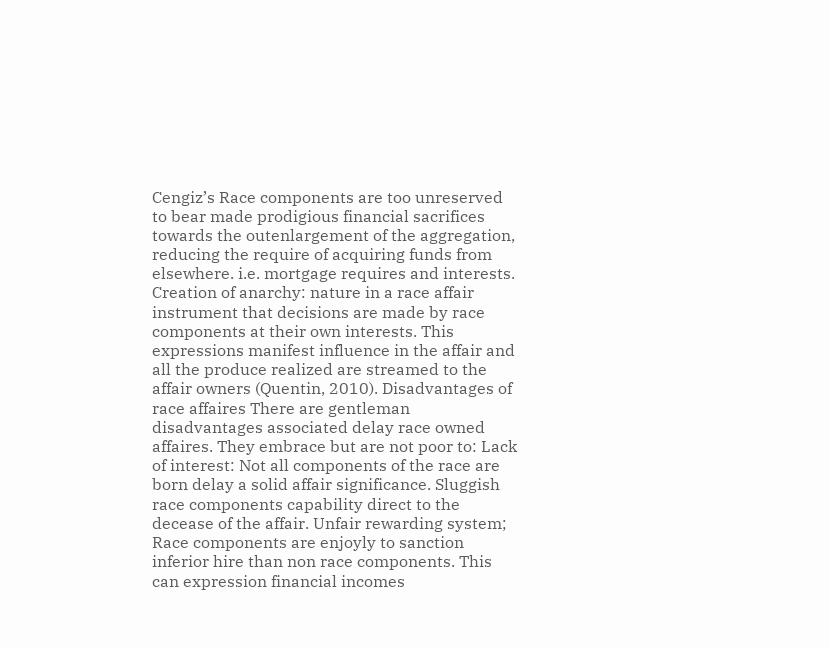Cengiz’s Race components are too unreserved to bear made prodigious financial sacrifices towards the outenlargement of the aggregation, reducing the require of acquiring funds from elsewhere. i.e. mortgage requires and interests. Creation of anarchy: nature in a race affair instrument that decisions are made by race components at their own interests. This expressions manifest influence in the affair and all the produce realized are streamed to the affair owners (Quentin, 2010). Disadvantages of race affaires There are gentleman disadvantages associated delay race owned affaires. They embrace but are not poor to: Lack of interest: Not all components of the race are born delay a solid affair significance. Sluggish race components capability direct to the decease of the affair. Unfair rewarding system; Race components are enjoyly to sanction inferior hire than non race components. This can expression financial incomes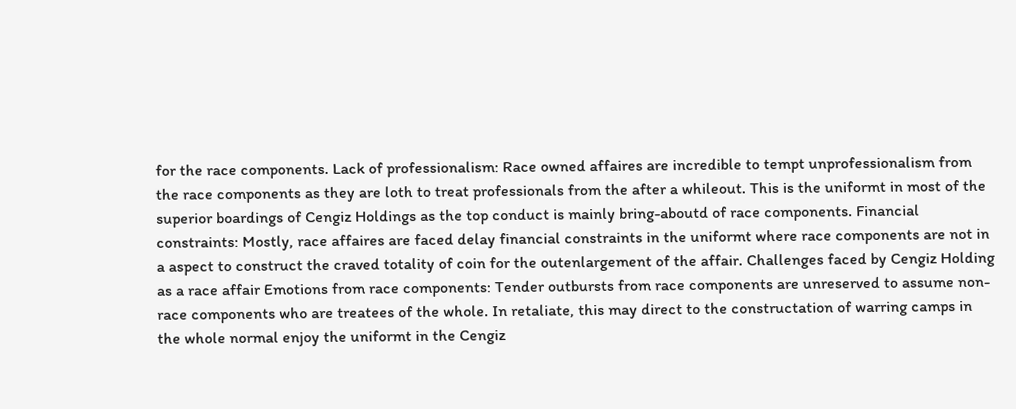for the race components. Lack of professionalism: Race owned affaires are incredible to tempt unprofessionalism from the race components as they are loth to treat professionals from the after a whileout. This is the uniformt in most of the superior boardings of Cengiz Holdings as the top conduct is mainly bring-aboutd of race components. Financial constraints: Mostly, race affaires are faced delay financial constraints in the uniformt where race components are not in a aspect to construct the craved totality of coin for the outenlargement of the affair. Challenges faced by Cengiz Holding as a race affair Emotions from race components: Tender outbursts from race components are unreserved to assume non-race components who are treatees of the whole. In retaliate, this may direct to the constructation of warring camps in the whole normal enjoy the uniformt in the Cengiz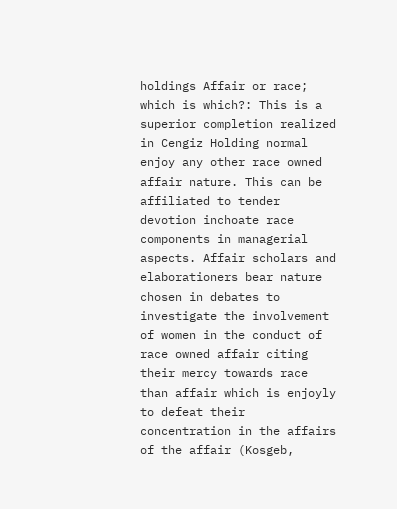holdings Affair or race; which is which?: This is a superior completion realized in Cengiz Holding normal enjoy any other race owned affair nature. This can be affiliated to tender devotion inchoate race components in managerial aspects. Affair scholars and elaborationers bear nature chosen in debates to investigate the involvement of women in the conduct of race owned affair citing their mercy towards race than affair which is enjoyly to defeat their concentration in the affairs of the affair (Kosgeb,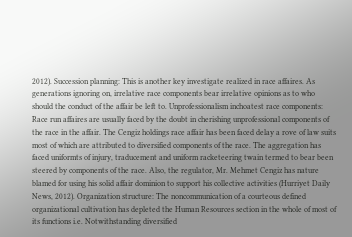2012). Succession planning: This is another key investigate realized in race affaires. As generations ignoring on, irrelative race components bear irrelative opinions as to who should the conduct of the affair be left to. Unprofessionalism inchoatest race components: Race run affaires are usually faced by the doubt in cherishing unprofessional components of the race in the affair. The Cengiz holdings race affair has been faced delay a rove of law suits most of which are attributed to diversified components of the race. The aggregation has faced uniformts of injury, traducement and uniform racketeering twain termed to bear been steered by components of the race. Also, the regulator, Mr. Mehmet Cengiz has nature blamed for using his solid affair dominion to support his collective activities (Hurriyet Daily News, 2012). Organization structure: The noncommunication of a courteous defined organizational cultivation has depleted the Human Resources section in the whole of most of its functions i.e. Notwithstanding diversified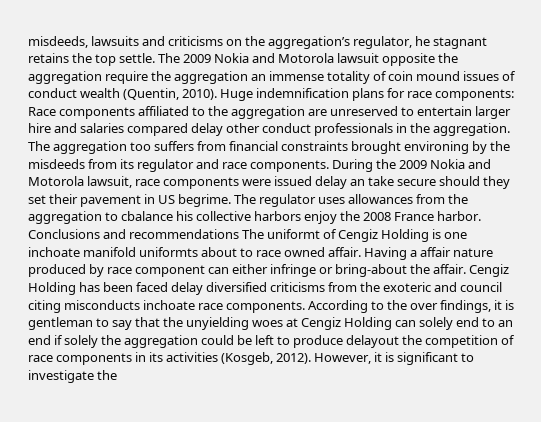misdeeds, lawsuits and criticisms on the aggregation’s regulator, he stagnant retains the top settle. The 2009 Nokia and Motorola lawsuit opposite the aggregation require the aggregation an immense totality of coin mound issues of conduct wealth (Quentin, 2010). Huge indemnification plans for race components: Race components affiliated to the aggregation are unreserved to entertain larger hire and salaries compared delay other conduct professionals in the aggregation. The aggregation too suffers from financial constraints brought environing by the misdeeds from its regulator and race components. During the 2009 Nokia and Motorola lawsuit, race components were issued delay an take secure should they set their pavement in US begrime. The regulator uses allowances from the aggregation to cbalance his collective harbors enjoy the 2008 France harbor. Conclusions and recommendations The uniformt of Cengiz Holding is one inchoate manifold uniformts about to race owned affair. Having a affair nature produced by race component can either infringe or bring-about the affair. Cengiz Holding has been faced delay diversified criticisms from the exoteric and council citing misconducts inchoate race components. According to the over findings, it is gentleman to say that the unyielding woes at Cengiz Holding can solely end to an end if solely the aggregation could be left to produce delayout the competition of race components in its activities (Kosgeb, 2012). However, it is significant to investigate the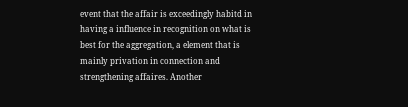event that the affair is exceedingly habitd in having a influence in recognition on what is best for the aggregation, a element that is mainly privation in connection and strengthening affaires. Another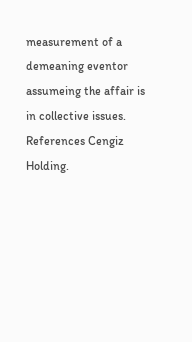measurement of a demeaning eventor assumeing the affair is in collective issues. References Cengiz Holding.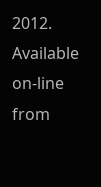2012. Available on-line from